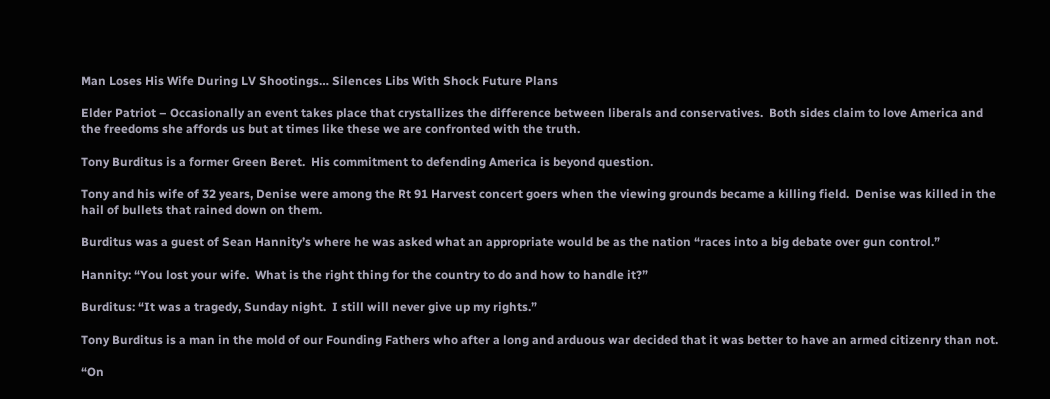Man Loses His Wife During LV Shootings… Silences Libs With Shock Future Plans

Elder Patriot – Occasionally an event takes place that crystallizes the difference between liberals and conservatives.  Both sides claim to love America and the freedoms she affords us but at times like these we are confronted with the truth.

Tony Burditus is a former Green Beret.  His commitment to defending America is beyond question.

Tony and his wife of 32 years, Denise were among the Rt 91 Harvest concert goers when the viewing grounds became a killing field.  Denise was killed in the hail of bullets that rained down on them.

Burditus was a guest of Sean Hannity’s where he was asked what an appropriate would be as the nation “races into a big debate over gun control.”

Hannity: “You lost your wife.  What is the right thing for the country to do and how to handle it?”

Burditus: “It was a tragedy, Sunday night.  I still will never give up my rights.”

Tony Burditus is a man in the mold of our Founding Fathers who after a long and arduous war decided that it was better to have an armed citizenry than not.

“On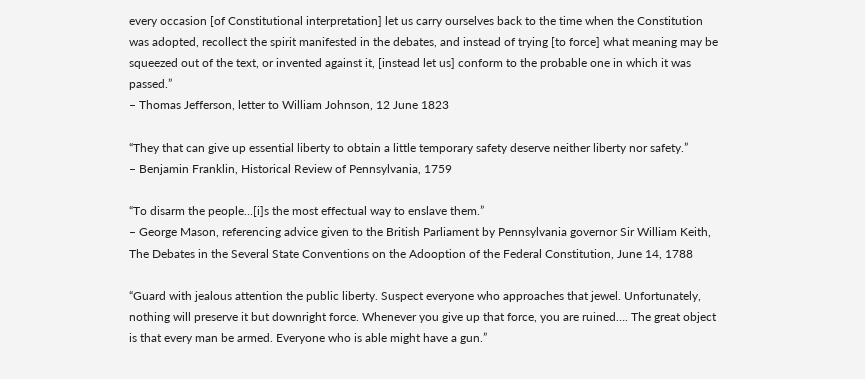every occasion [of Constitutional interpretation] let us carry ourselves back to the time when the Constitution was adopted, recollect the spirit manifested in the debates, and instead of trying [to force] what meaning may be squeezed out of the text, or invented against it, [instead let us] conform to the probable one in which it was passed.”
– Thomas Jefferson, letter to William Johnson, 12 June 1823

“They that can give up essential liberty to obtain a little temporary safety deserve neither liberty nor safety.”
– Benjamin Franklin, Historical Review of Pennsylvania, 1759

“To disarm the people…[i]s the most effectual way to enslave them.”
– George Mason, referencing advice given to the British Parliament by Pennsylvania governor Sir William Keith, The Debates in the Several State Conventions on the Adooption of the Federal Constitution, June 14, 1788

“Guard with jealous attention the public liberty. Suspect everyone who approaches that jewel. Unfortunately, nothing will preserve it but downright force. Whenever you give up that force, you are ruined…. The great object is that every man be armed. Everyone who is able might have a gun.”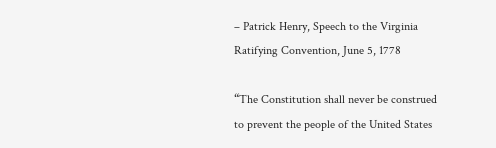– Patrick Henry, Speech to the Virginia Ratifying Convention, June 5, 1778

“The Constitution shall never be construed to prevent the people of the United States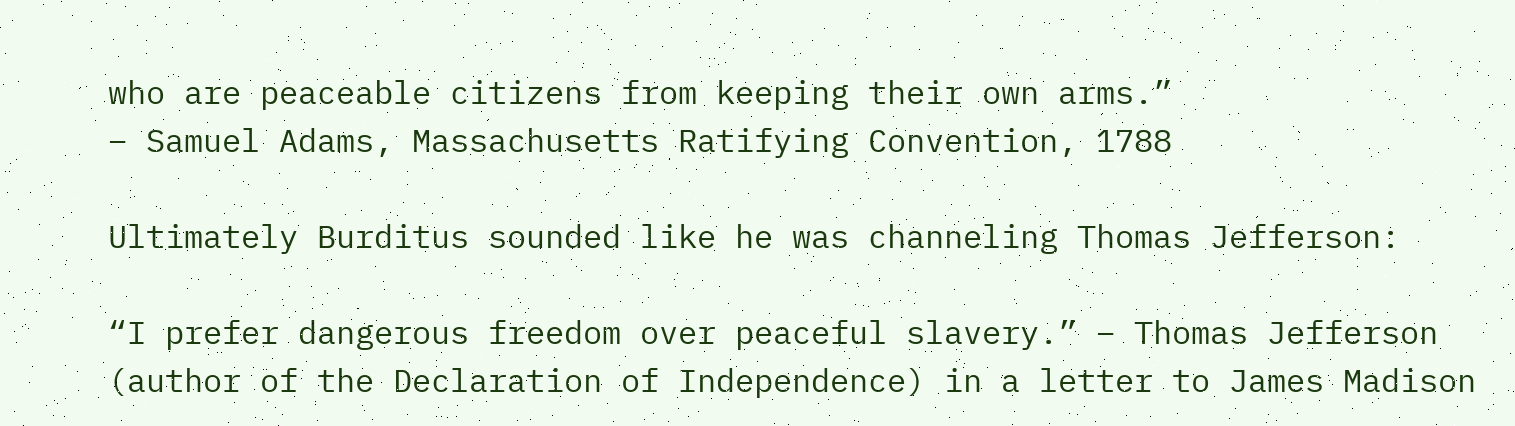who are peaceable citizens from keeping their own arms.”
– Samuel Adams, Massachusetts Ratifying Convention, 1788

Ultimately Burditus sounded like he was channeling Thomas Jefferson:

“I prefer dangerous freedom over peaceful slavery.” – Thomas Jefferson (author of the Declaration of Independence) in a letter to James Madison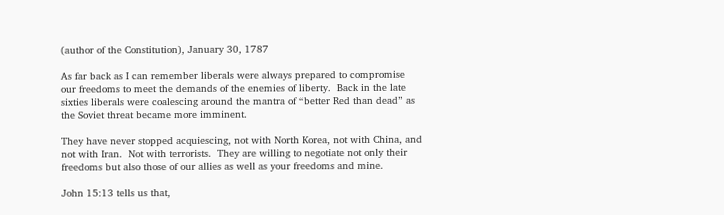(author of the Constitution), January 30, 1787

As far back as I can remember liberals were always prepared to compromise our freedoms to meet the demands of the enemies of liberty.  Back in the late sixties liberals were coalescing around the mantra of “better Red than dead” as the Soviet threat became more imminent.

They have never stopped acquiescing, not with North Korea, not with China, and not with Iran.  Not with terrorists.  They are willing to negotiate not only their freedoms but also those of our allies as well as your freedoms and mine.

John 15:13 tells us that,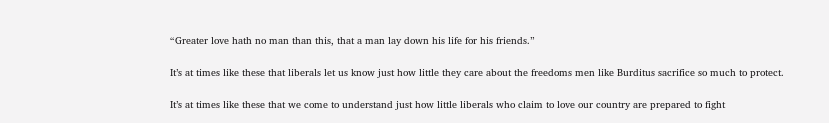“Greater love hath no man than this, that a man lay down his life for his friends.”

It’s at times like these that liberals let us know just how little they care about the freedoms men like Burditus sacrifice so much to protect.

It’s at times like these that we come to understand just how little liberals who claim to love our country are prepared to fight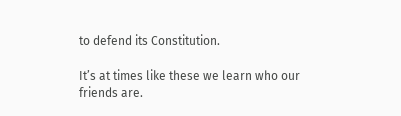to defend its Constitution.

It’s at times like these we learn who our friends are.